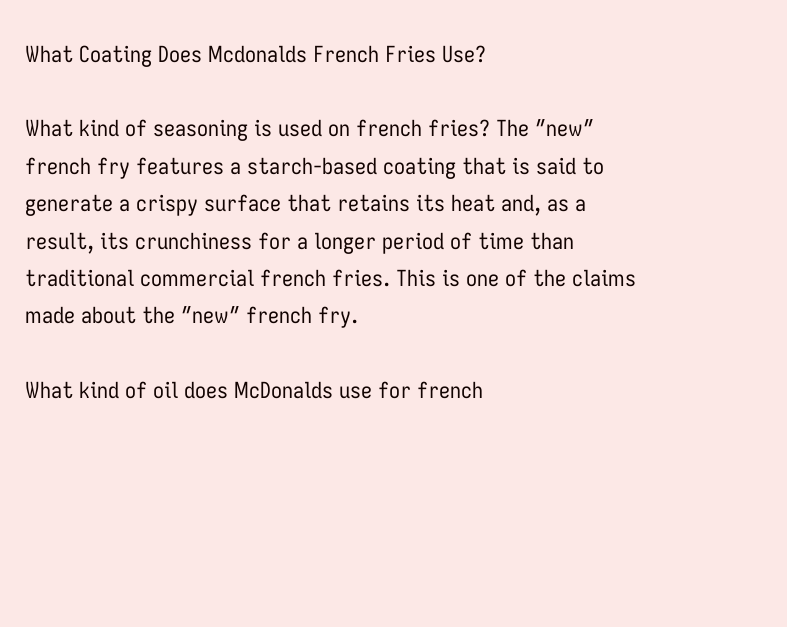What Coating Does Mcdonalds French Fries Use?

What kind of seasoning is used on french fries? The ″new″ french fry features a starch-based coating that is said to generate a crispy surface that retains its heat and, as a result, its crunchiness for a longer period of time than traditional commercial french fries. This is one of the claims made about the ″new″ french fry.

What kind of oil does McDonalds use for french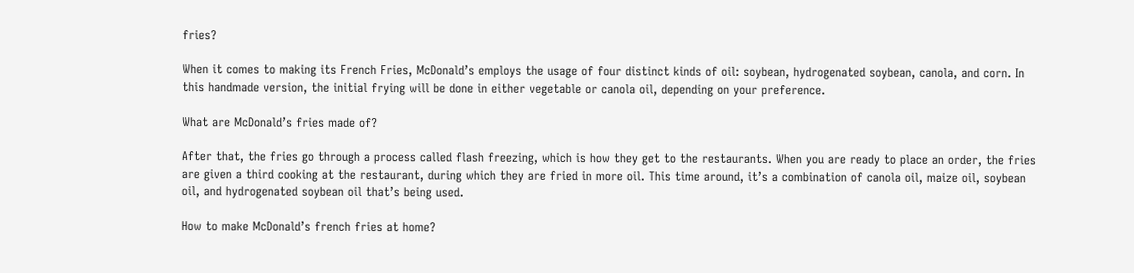fries?

When it comes to making its French Fries, McDonald’s employs the usage of four distinct kinds of oil: soybean, hydrogenated soybean, canola, and corn. In this handmade version, the initial frying will be done in either vegetable or canola oil, depending on your preference.

What are McDonald’s fries made of?

After that, the fries go through a process called flash freezing, which is how they get to the restaurants. When you are ready to place an order, the fries are given a third cooking at the restaurant, during which they are fried in more oil. This time around, it’s a combination of canola oil, maize oil, soybean oil, and hydrogenated soybean oil that’s being used.

How to make McDonald’s french fries at home?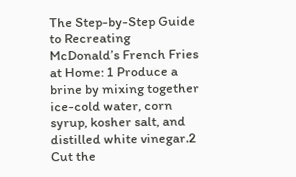The Step-by-Step Guide to Recreating McDonald’s French Fries at Home: 1 Produce a brine by mixing together ice-cold water, corn syrup, kosher salt, and distilled white vinegar.2 Cut the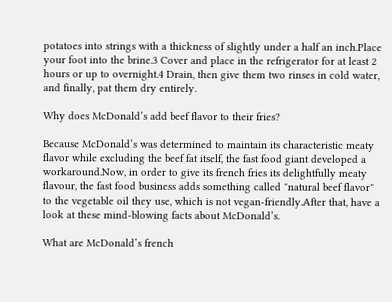potatoes into strings with a thickness of slightly under a half an inch.Place your foot into the brine.3 Cover and place in the refrigerator for at least 2 hours or up to overnight.4 Drain, then give them two rinses in cold water, and finally, pat them dry entirely.

Why does McDonald’s add beef flavor to their fries?

Because McDonald’s was determined to maintain its characteristic meaty flavor while excluding the beef fat itself, the fast food giant developed a workaround.Now, in order to give its french fries its delightfully meaty flavour, the fast food business adds something called ″natural beef flavor″ to the vegetable oil they use, which is not vegan-friendly.After that, have a look at these mind-blowing facts about McDonald’s.

What are McDonald’s french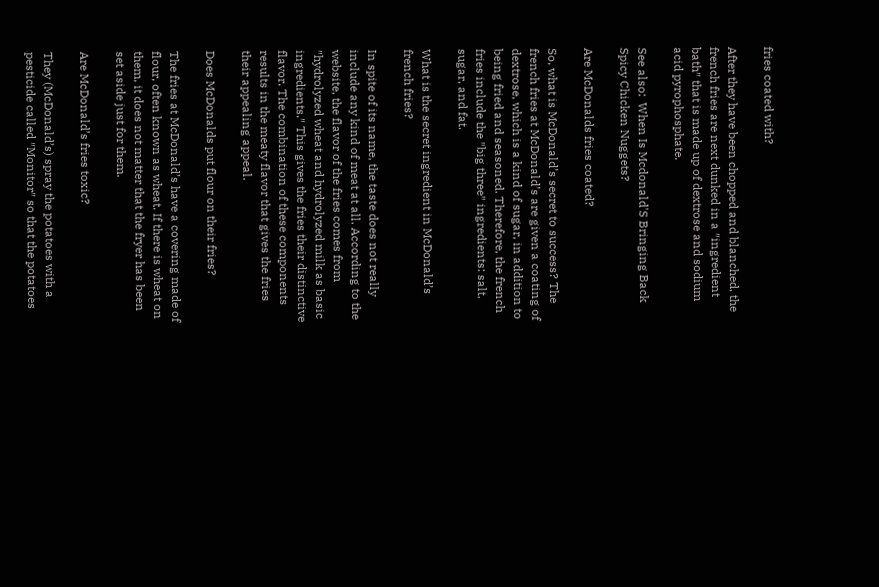fries coated with?

After they have been chopped and blanched, the french fries are next dunked in a ″ingredient bath″ that is made up of dextrose and sodium acid pyrophosphate.

See also:  When Is Mcdonald'S Bringing Back Spicy Chicken Nuggets?

Are McDonalds fries coated?

So, what is McDonald’s secret to success? The french fries at McDonald’s are given a coating of dextrose, which is a kind of sugar, in addition to being fried and seasoned. Therefore, the french fries include the ″big three″ ingredients: salt, sugar, and fat.

What is the secret ingredient in McDonald’s french fries?

In spite of its name, the taste does not really include any kind of meat at all. According to the website, the flavor of the fries comes from ″hydrolyzed wheat and hydrolyzed milk as basic ingredients.″ This gives the fries their distinctive flavor. The combination of these components results in the meaty flavor that gives the fries their appealing appeal.

Does McDonalds put flour on their fries?

The fries at McDonald’s have a covering made of flour, often known as wheat. If there is wheat on them, it does not matter that the fryer has been set aside just for them.

Are McDonald’s fries toxic?

They (McDonald’s) spray the potatoes with a pesticide called ″Monitor″ so that the potatoes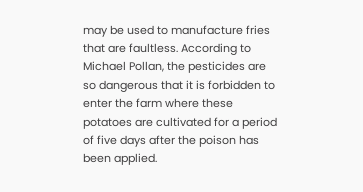may be used to manufacture fries that are faultless. According to Michael Pollan, the pesticides are so dangerous that it is forbidden to enter the farm where these potatoes are cultivated for a period of five days after the poison has been applied.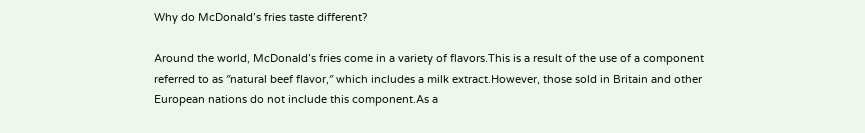Why do McDonald’s fries taste different?

Around the world, McDonald’s fries come in a variety of flavors.This is a result of the use of a component referred to as ″natural beef flavor,″ which includes a milk extract.However, those sold in Britain and other European nations do not include this component.As a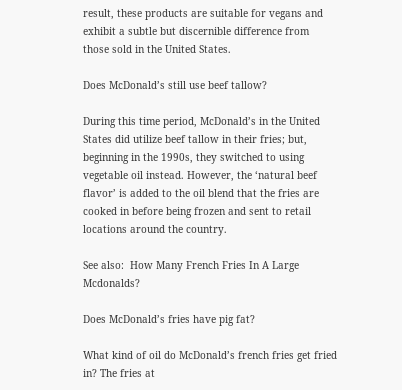result, these products are suitable for vegans and exhibit a subtle but discernible difference from those sold in the United States.

Does McDonald’s still use beef tallow?

During this time period, McDonald’s in the United States did utilize beef tallow in their fries; but, beginning in the 1990s, they switched to using vegetable oil instead. However, the ‘natural beef flavor’ is added to the oil blend that the fries are cooked in before being frozen and sent to retail locations around the country.

See also:  How Many French Fries In A Large Mcdonalds?

Does McDonald’s fries have pig fat?

What kind of oil do McDonald’s french fries get fried in? The fries at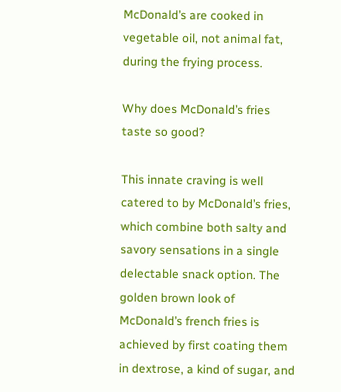McDonald’s are cooked in vegetable oil, not animal fat, during the frying process.

Why does McDonald’s fries taste so good?

This innate craving is well catered to by McDonald’s fries, which combine both salty and savory sensations in a single delectable snack option. The golden brown look of McDonald’s french fries is achieved by first coating them in dextrose, a kind of sugar, and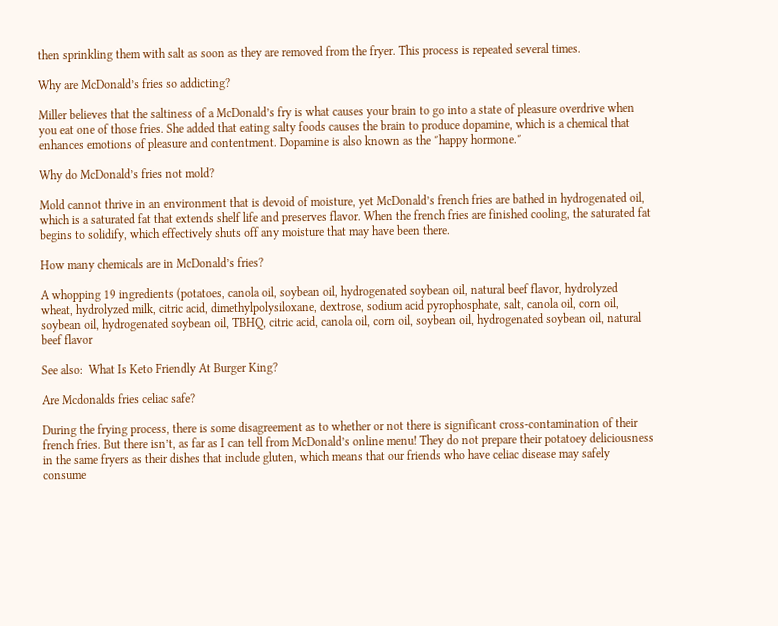then sprinkling them with salt as soon as they are removed from the fryer. This process is repeated several times.

Why are McDonald’s fries so addicting?

Miller believes that the saltiness of a McDonald’s fry is what causes your brain to go into a state of pleasure overdrive when you eat one of those fries. She added that eating salty foods causes the brain to produce dopamine, which is a chemical that enhances emotions of pleasure and contentment. Dopamine is also known as the ″happy hormone.″

Why do McDonald’s fries not mold?

Mold cannot thrive in an environment that is devoid of moisture, yet McDonald’s french fries are bathed in hydrogenated oil, which is a saturated fat that extends shelf life and preserves flavor. When the french fries are finished cooling, the saturated fat begins to solidify, which effectively shuts off any moisture that may have been there.

How many chemicals are in McDonald’s fries?

A whopping 19 ingredients (potatoes, canola oil, soybean oil, hydrogenated soybean oil, natural beef flavor, hydrolyzed wheat, hydrolyzed milk, citric acid, dimethylpolysiloxane, dextrose, sodium acid pyrophosphate, salt, canola oil, corn oil, soybean oil, hydrogenated soybean oil, TBHQ, citric acid, canola oil, corn oil, soybean oil, hydrogenated soybean oil, natural beef flavor

See also:  What Is Keto Friendly At Burger King?

Are Mcdonalds fries celiac safe?

During the frying process, there is some disagreement as to whether or not there is significant cross-contamination of their french fries. But there isn’t, as far as I can tell from McDonald’s online menu! They do not prepare their potatoey deliciousness in the same fryers as their dishes that include gluten, which means that our friends who have celiac disease may safely consume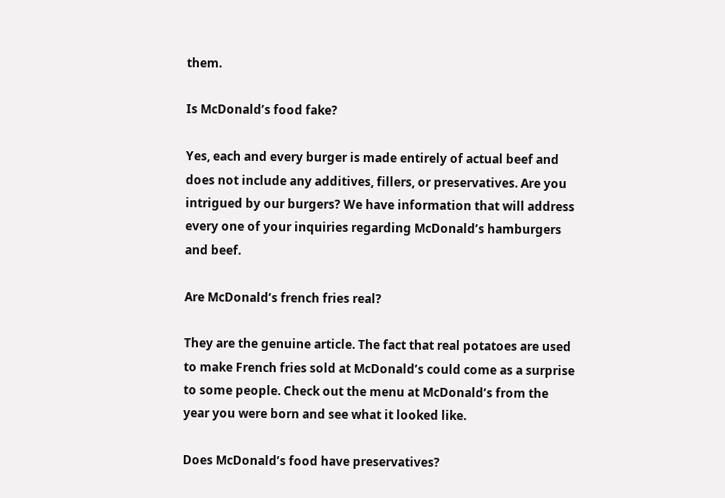them.

Is McDonald’s food fake?

Yes, each and every burger is made entirely of actual beef and does not include any additives, fillers, or preservatives. Are you intrigued by our burgers? We have information that will address every one of your inquiries regarding McDonald’s hamburgers and beef.

Are McDonald’s french fries real?

They are the genuine article. The fact that real potatoes are used to make French fries sold at McDonald’s could come as a surprise to some people. Check out the menu at McDonald’s from the year you were born and see what it looked like.

Does McDonald’s food have preservatives?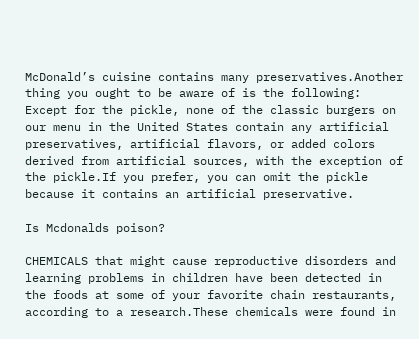McDonald’s cuisine contains many preservatives.Another thing you ought to be aware of is the following: Except for the pickle, none of the classic burgers on our menu in the United States contain any artificial preservatives, artificial flavors, or added colors derived from artificial sources, with the exception of the pickle.If you prefer, you can omit the pickle because it contains an artificial preservative.

Is Mcdonalds poison?

CHEMICALS that might cause reproductive disorders and learning problems in children have been detected in the foods at some of your favorite chain restaurants, according to a research.These chemicals were found in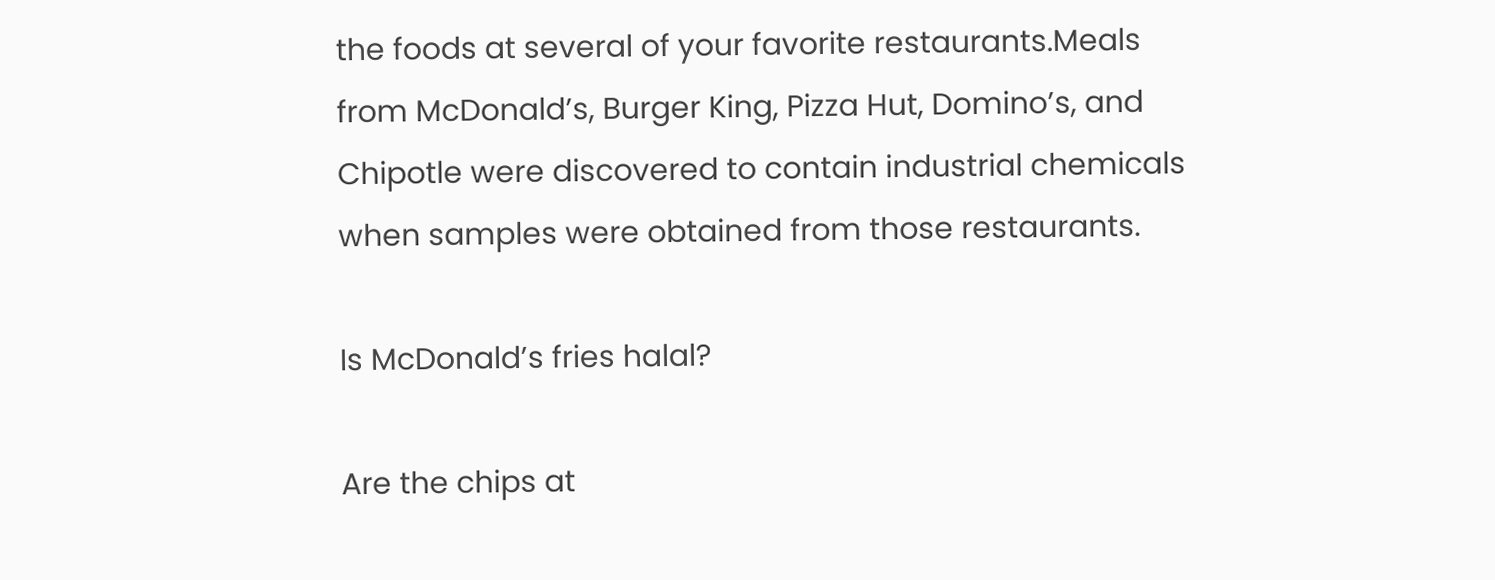the foods at several of your favorite restaurants.Meals from McDonald’s, Burger King, Pizza Hut, Domino’s, and Chipotle were discovered to contain industrial chemicals when samples were obtained from those restaurants.

Is McDonald’s fries halal?

Are the chips at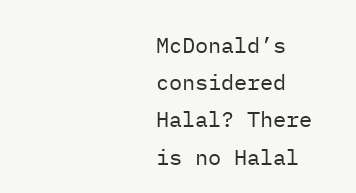McDonald’s considered Halal? There is no Halal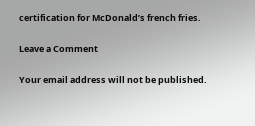certification for McDonald’s french fries.

Leave a Comment

Your email address will not be published.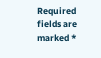Required fields are marked *